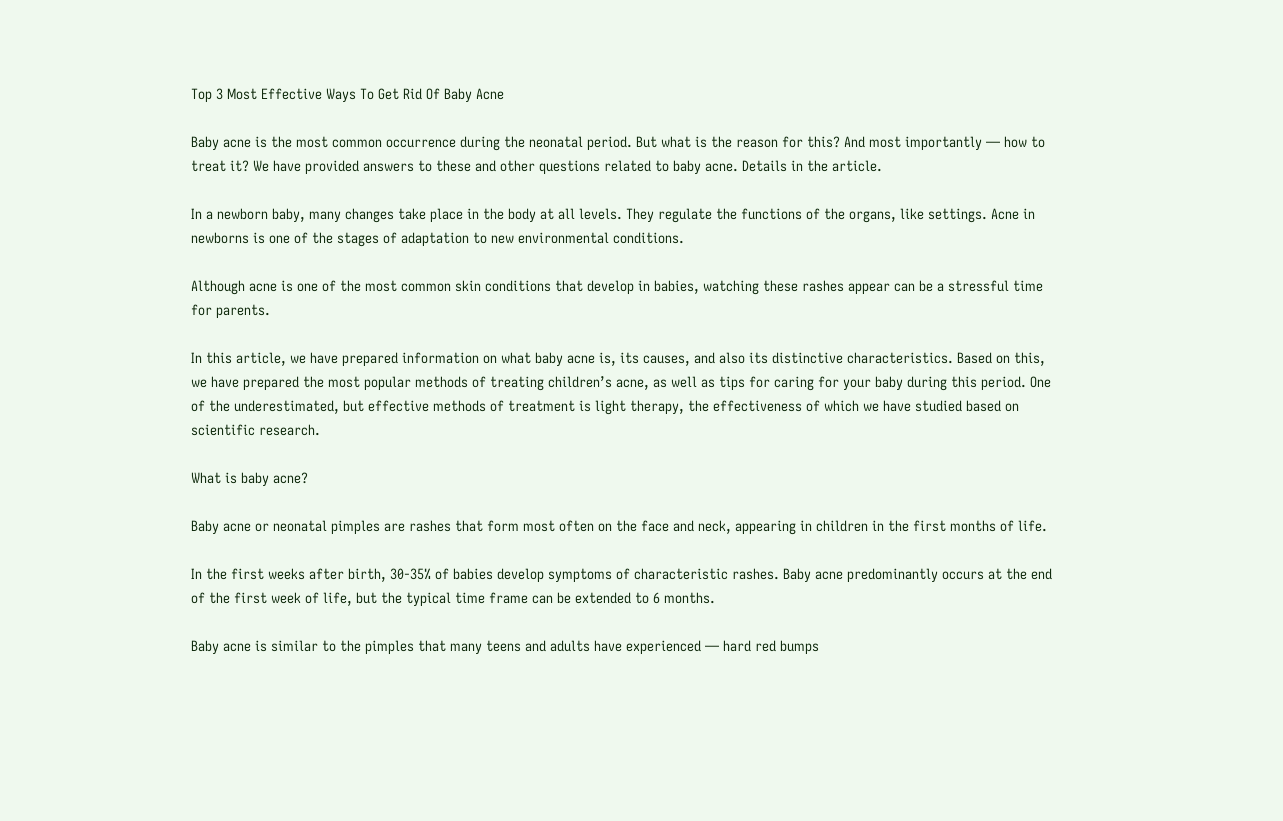Top 3 Most Effective Ways To Get Rid Of Baby Acne

Baby acne is the most common occurrence during the neonatal period. But what is the reason for this? And most importantly — how to treat it? We have provided answers to these and other questions related to baby acne. Details in the article.

In a newborn baby, many changes take place in the body at all levels. They regulate the functions of the organs, like settings. Acne in newborns is one of the stages of adaptation to new environmental conditions.

Although acne is one of the most common skin conditions that develop in babies, watching these rashes appear can be a stressful time for parents.

In this article, we have prepared information on what baby acne is, its causes, and also its distinctive characteristics. Based on this, we have prepared the most popular methods of treating children’s acne, as well as tips for caring for your baby during this period. One of the underestimated, but effective methods of treatment is light therapy, the effectiveness of which we have studied based on scientific research.

What is baby acne?

Baby acne or neonatal pimples are rashes that form most often on the face and neck, appearing in children in the first months of life.

In the first weeks after birth, 30-35% of babies develop symptoms of characteristic rashes. Baby acne predominantly occurs at the end of the first week of life, but the typical time frame can be extended to 6 months.

Baby acne is similar to the pimples that many teens and adults have experienced — hard red bumps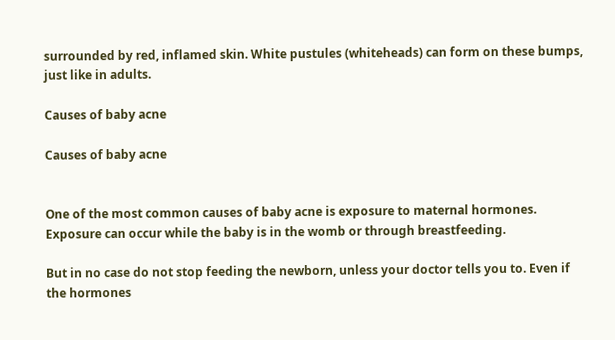surrounded by red, inflamed skin. White pustules (whiteheads) can form on these bumps, just like in adults.

Causes of baby acne

Causes of baby acne


One of the most common causes of baby acne is exposure to maternal hormones. Exposure can occur while the baby is in the womb or through breastfeeding.

But in no case do not stop feeding the newborn, unless your doctor tells you to. Even if the hormones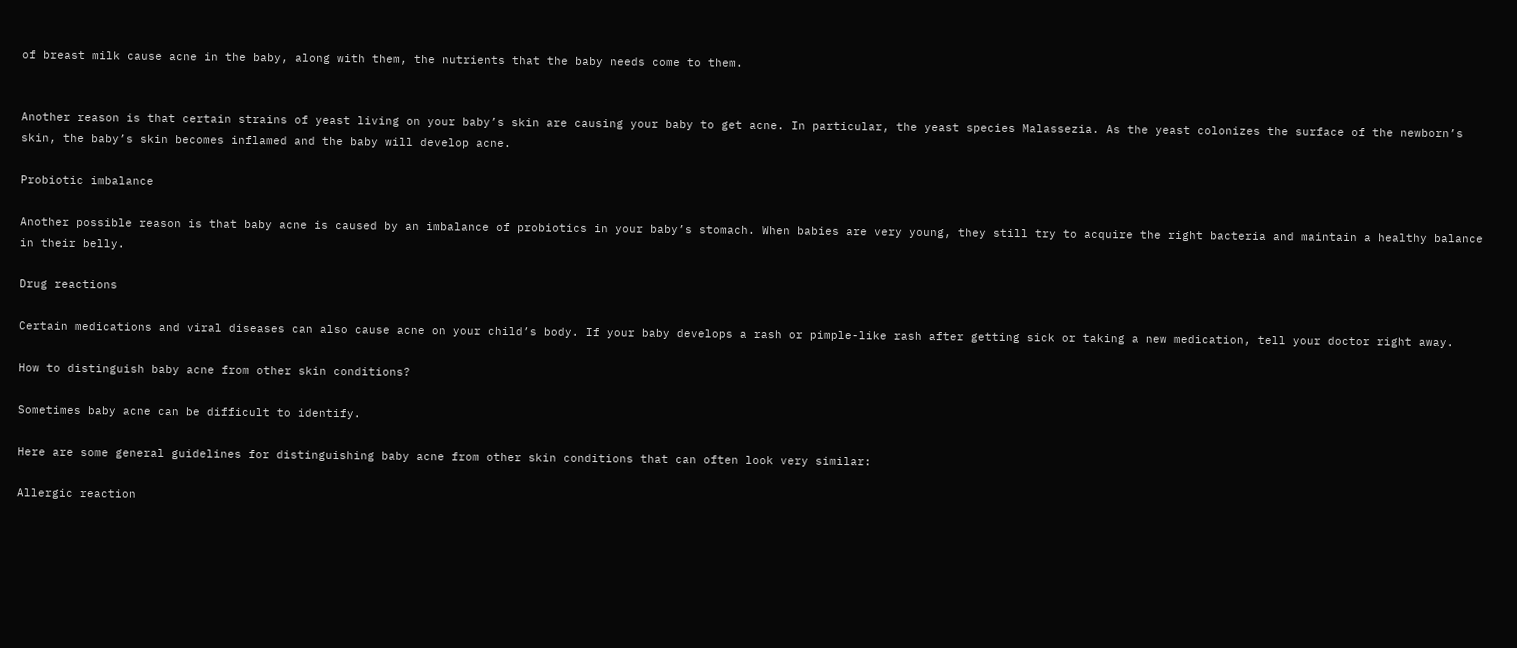of breast milk cause acne in the baby, along with them, the nutrients that the baby needs come to them.


Another reason is that certain strains of yeast living on your baby’s skin are causing your baby to get acne. In particular, the yeast species Malassezia. As the yeast colonizes the surface of the newborn’s skin, the baby’s skin becomes inflamed and the baby will develop acne.

Probiotic imbalance

Another possible reason is that baby acne is caused by an imbalance of probiotics in your baby’s stomach. When babies are very young, they still try to acquire the right bacteria and maintain a healthy balance in their belly.

Drug reactions

Certain medications and viral diseases can also cause acne on your child’s body. If your baby develops a rash or pimple-like rash after getting sick or taking a new medication, tell your doctor right away.

How to distinguish baby acne from other skin conditions?

Sometimes baby acne can be difficult to identify.

Here are some general guidelines for distinguishing baby acne from other skin conditions that can often look very similar:

Allergic reaction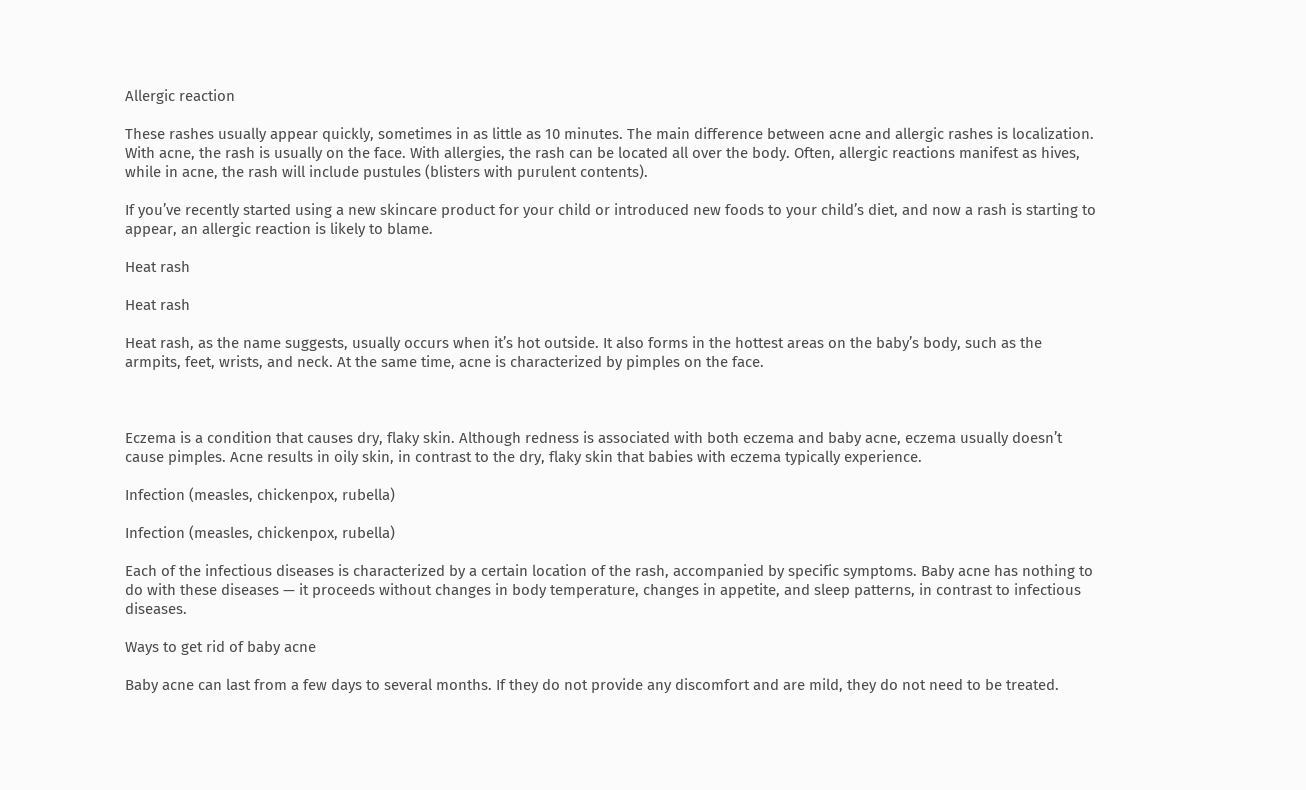Allergic reaction

These rashes usually appear quickly, sometimes in as little as 10 minutes. The main difference between acne and allergic rashes is localization. With acne, the rash is usually on the face. With allergies, the rash can be located all over the body. Often, allergic reactions manifest as hives, while in acne, the rash will include pustules (blisters with purulent contents).

If you’ve recently started using a new skincare product for your child or introduced new foods to your child’s diet, and now a rash is starting to appear, an allergic reaction is likely to blame.

Heat rash

Heat rash

Heat rash, as the name suggests, usually occurs when it’s hot outside. It also forms in the hottest areas on the baby’s body, such as the armpits, feet, wrists, and neck. At the same time, acne is characterized by pimples on the face.



Eczema is a condition that causes dry, flaky skin. Although redness is associated with both eczema and baby acne, eczema usually doesn’t cause pimples. Acne results in oily skin, in contrast to the dry, flaky skin that babies with eczema typically experience.

Infection (measles, chickenpox, rubella)

Infection (measles, chickenpox, rubella)

Each of the infectious diseases is characterized by a certain location of the rash, accompanied by specific symptoms. Baby acne has nothing to do with these diseases — it proceeds without changes in body temperature, changes in appetite, and sleep patterns, in contrast to infectious diseases.

Ways to get rid of baby acne

Baby acne can last from a few days to several months. If they do not provide any discomfort and are mild, they do not need to be treated.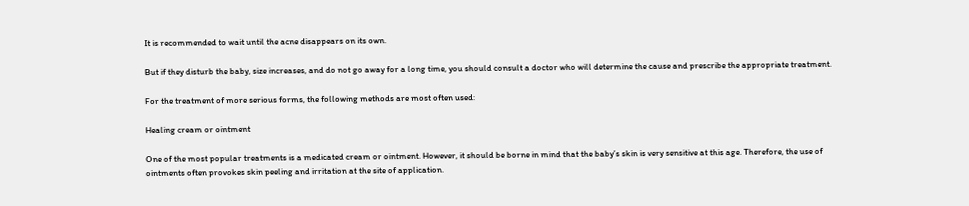It is recommended to wait until the acne disappears on its own.

But if they disturb the baby, size increases, and do not go away for a long time, you should consult a doctor who will determine the cause and prescribe the appropriate treatment.

For the treatment of more serious forms, the following methods are most often used:

Healing cream or ointment

One of the most popular treatments is a medicated cream or ointment. However, it should be borne in mind that the baby’s skin is very sensitive at this age. Therefore, the use of ointments often provokes skin peeling and irritation at the site of application.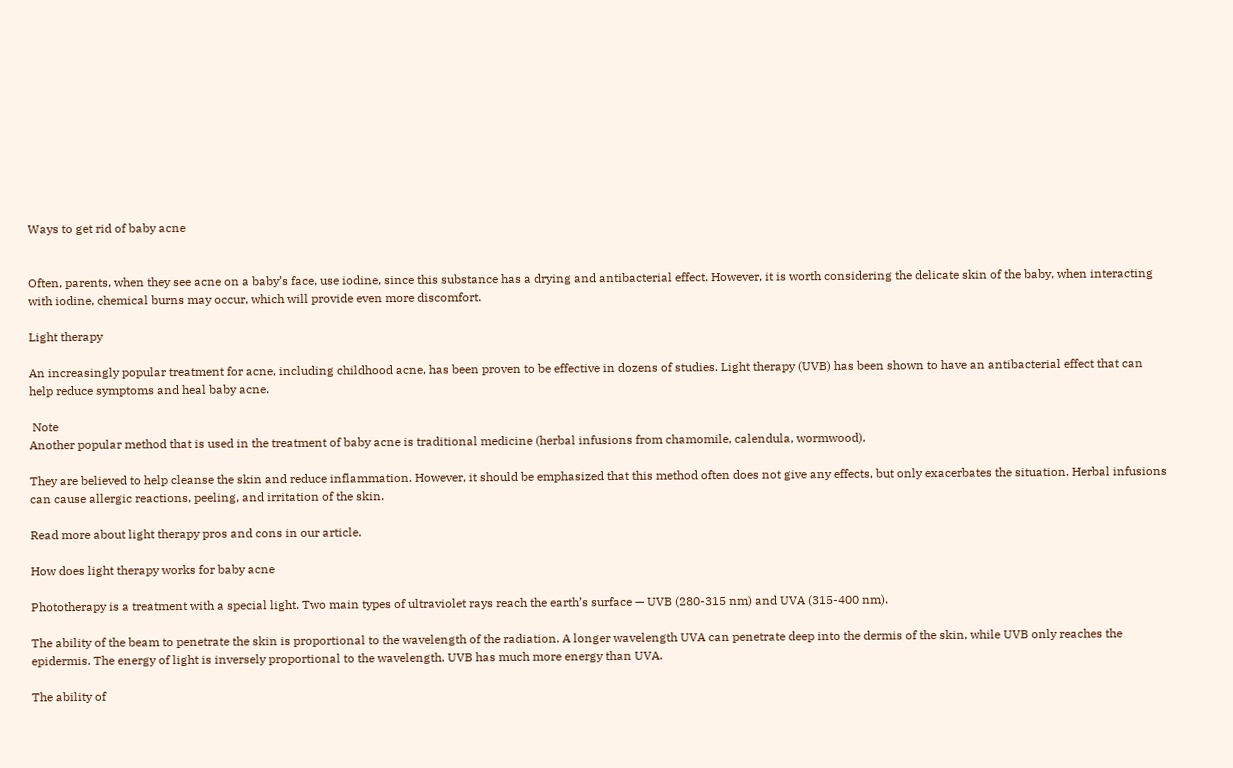Ways to get rid of baby acne


Often, parents, when they see acne on a baby’s face, use iodine, since this substance has a drying and antibacterial effect. However, it is worth considering the delicate skin of the baby, when interacting with iodine, chemical burns may occur, which will provide even more discomfort.

Light therapy

An increasingly popular treatment for acne, including childhood acne, has been proven to be effective in dozens of studies. Light therapy (UVB) has been shown to have an antibacterial effect that can help reduce symptoms and heal baby acne.

 Note
Another popular method that is used in the treatment of baby acne is traditional medicine (herbal infusions from chamomile, calendula, wormwood).

They are believed to help cleanse the skin and reduce inflammation. However, it should be emphasized that this method often does not give any effects, but only exacerbates the situation. Herbal infusions can cause allergic reactions, peeling, and irritation of the skin.

Read more about light therapy pros and cons in our article.

How does light therapy works for baby acne

Phototherapy is a treatment with a special light. Two main types of ultraviolet rays reach the earth’s surface — UVB (280-315 nm) and UVA (315-400 nm).

The ability of the beam to penetrate the skin is proportional to the wavelength of the radiation. A longer wavelength UVA can penetrate deep into the dermis of the skin, while UVB only reaches the epidermis. The energy of light is inversely proportional to the wavelength. UVB has much more energy than UVA.

The ability of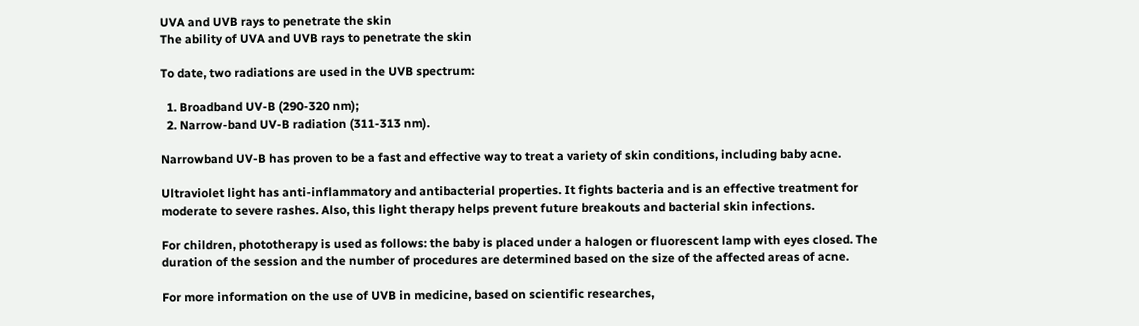UVA and UVB rays to penetrate the skin
The ability of UVA and UVB rays to penetrate the skin

To date, two radiations are used in the UVB spectrum:

  1. Broadband UV-B (290-320 nm);
  2. Narrow-band UV-B radiation (311-313 nm).

Narrowband UV-B has proven to be a fast and effective way to treat a variety of skin conditions, including baby acne.

Ultraviolet light has anti-inflammatory and antibacterial properties. It fights bacteria and is an effective treatment for moderate to severe rashes. Also, this light therapy helps prevent future breakouts and bacterial skin infections.

For children, phototherapy is used as follows: the baby is placed under a halogen or fluorescent lamp with eyes closed. The duration of the session and the number of procedures are determined based on the size of the affected areas of acne.

For more information on the use of UVB in medicine, based on scientific researches,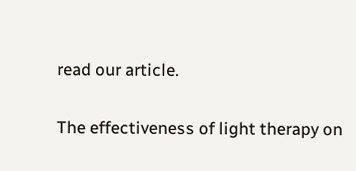read our article.

The effectiveness of light therapy on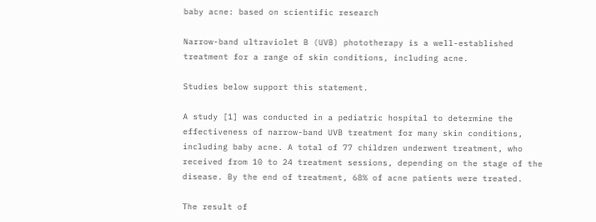baby acne: based on scientific research

Narrow-band ultraviolet B (UVB) phototherapy is a well-established treatment for a range of skin conditions, including acne.

Studies below support this statement.

A study [1] was conducted in a pediatric hospital to determine the effectiveness of narrow-band UVB treatment for many skin conditions, including baby acne. A total of 77 children underwent treatment, who received from 10 to 24 treatment sessions, depending on the stage of the disease. By the end of treatment, 68% of acne patients were treated.

The result of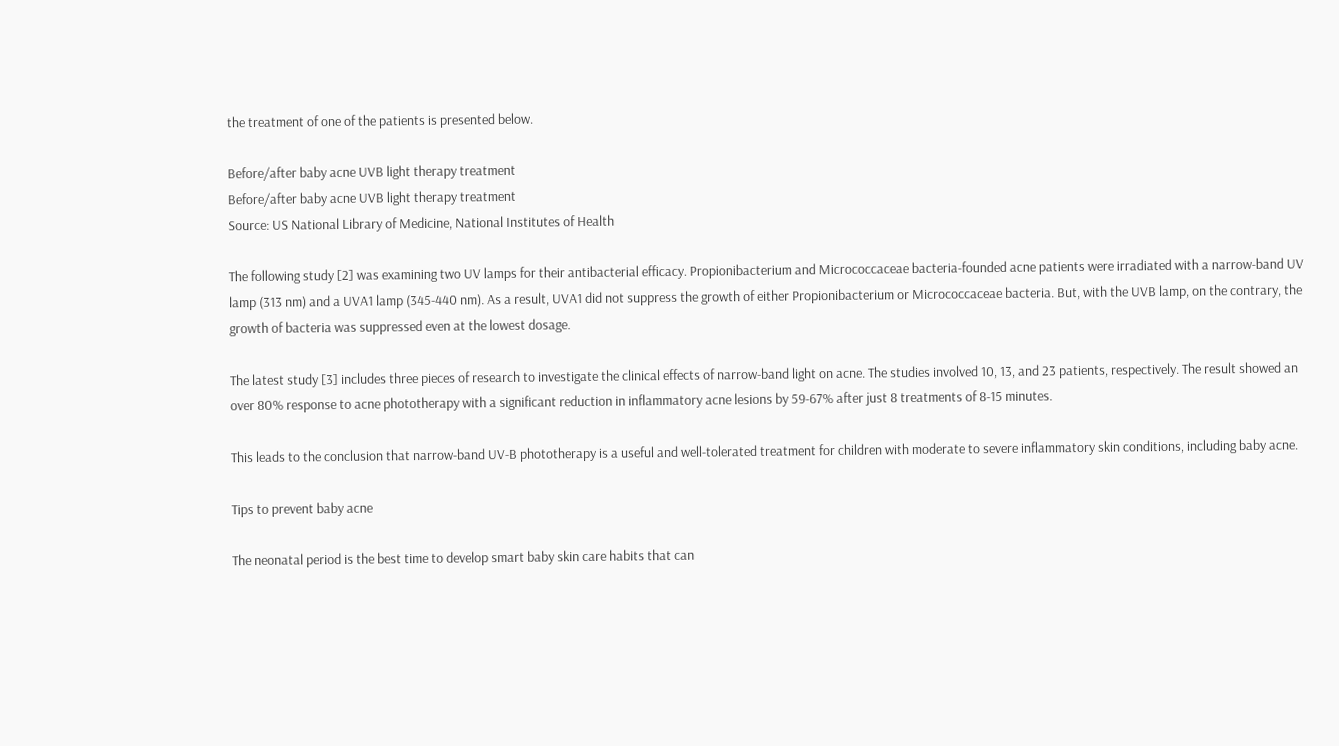the treatment of one of the patients is presented below.

Before/after baby acne UVB light therapy treatment
Before/after baby acne UVB light therapy treatment
Source: US National Library of Medicine, National Institutes of Health

The following study [2] was examining two UV lamps for their antibacterial efficacy. Propionibacterium and Micrococcaceae bacteria-founded acne patients were irradiated with a narrow-band UV lamp (313 nm) and a UVA1 lamp (345-440 nm). As a result, UVA1 did not suppress the growth of either Propionibacterium or Micrococcaceae bacteria. But, with the UVB lamp, on the contrary, the growth of bacteria was suppressed even at the lowest dosage.

The latest study [3] includes three pieces of research to investigate the clinical effects of narrow-band light on acne. The studies involved 10, 13, and 23 patients, respectively. The result showed an over 80% response to acne phototherapy with a significant reduction in inflammatory acne lesions by 59-67% after just 8 treatments of 8-15 minutes.

This leads to the conclusion that narrow-band UV-B phototherapy is a useful and well-tolerated treatment for children with moderate to severe inflammatory skin conditions, including baby acne.

Tips to prevent baby acne

The neonatal period is the best time to develop smart baby skin care habits that can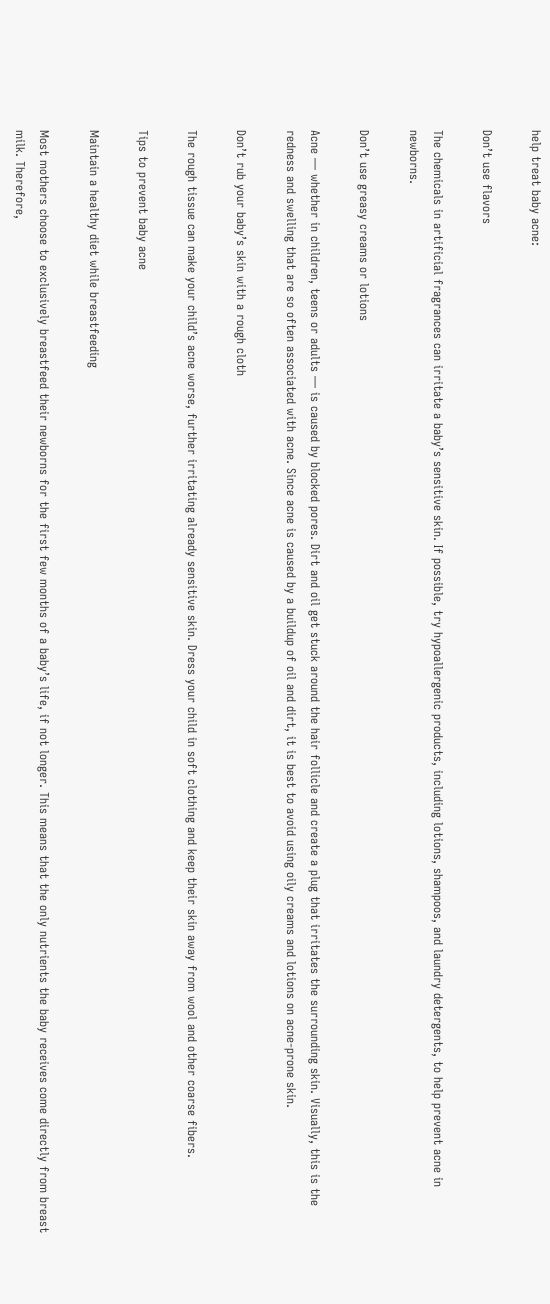help treat baby acne:

Don’t use flavors

The chemicals in artificial fragrances can irritate a baby’s sensitive skin. If possible, try hypoallergenic products, including lotions, shampoos, and laundry detergents, to help prevent acne in newborns.

Don’t use greasy creams or lotions

Acne — whether in children, teens or adults — is caused by blocked pores. Dirt and oil get stuck around the hair follicle and create a plug that irritates the surrounding skin. Visually, this is the redness and swelling that are so often associated with acne. Since acne is caused by a buildup of oil and dirt, it is best to avoid using oily creams and lotions on acne-prone skin.

Don’t rub your baby’s skin with a rough cloth

The rough tissue can make your child’s acne worse, further irritating already sensitive skin. Dress your child in soft clothing and keep their skin away from wool and other coarse fibers.

Tips to prevent baby acne

Maintain a healthy diet while breastfeeding

Most mothers choose to exclusively breastfeed their newborns for the first few months of a baby’s life, if not longer. This means that the only nutrients the baby receives come directly from breast milk. Therefore,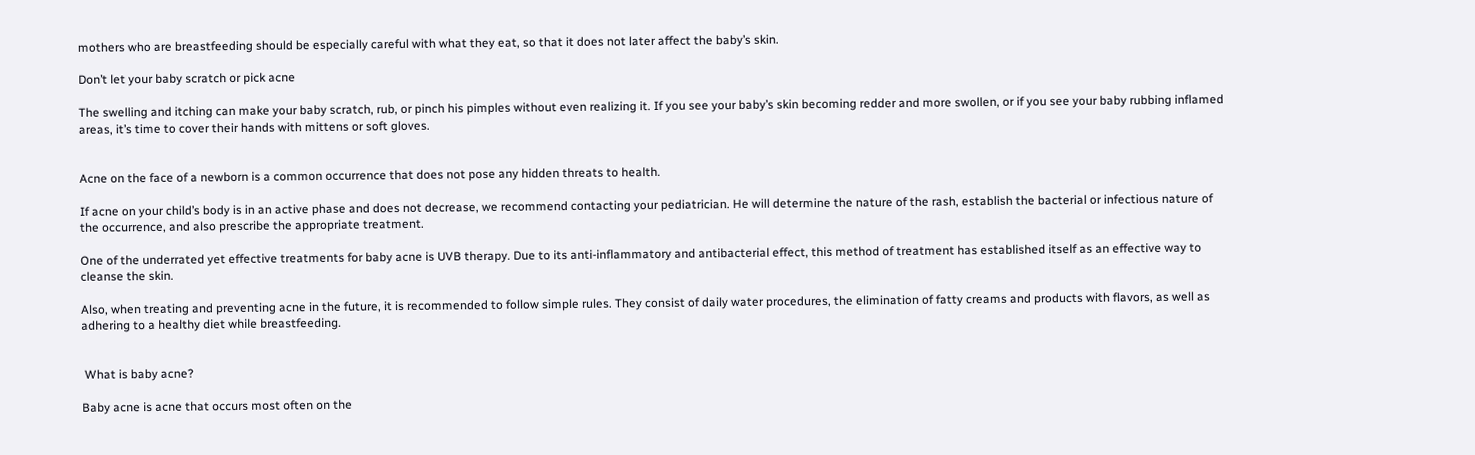mothers who are breastfeeding should be especially careful with what they eat, so that it does not later affect the baby’s skin.

Don’t let your baby scratch or pick acne

The swelling and itching can make your baby scratch, rub, or pinch his pimples without even realizing it. If you see your baby’s skin becoming redder and more swollen, or if you see your baby rubbing inflamed areas, it’s time to cover their hands with mittens or soft gloves.


Acne on the face of a newborn is a common occurrence that does not pose any hidden threats to health.

If acne on your child’s body is in an active phase and does not decrease, we recommend contacting your pediatrician. He will determine the nature of the rash, establish the bacterial or infectious nature of the occurrence, and also prescribe the appropriate treatment.

One of the underrated yet effective treatments for baby acne is UVB therapy. Due to its anti-inflammatory and antibacterial effect, this method of treatment has established itself as an effective way to cleanse the skin.

Also, when treating and preventing acne in the future, it is recommended to follow simple rules. They consist of daily water procedures, the elimination of fatty creams and products with flavors, as well as adhering to a healthy diet while breastfeeding.


 What is baby acne?

Baby acne is acne that occurs most often on the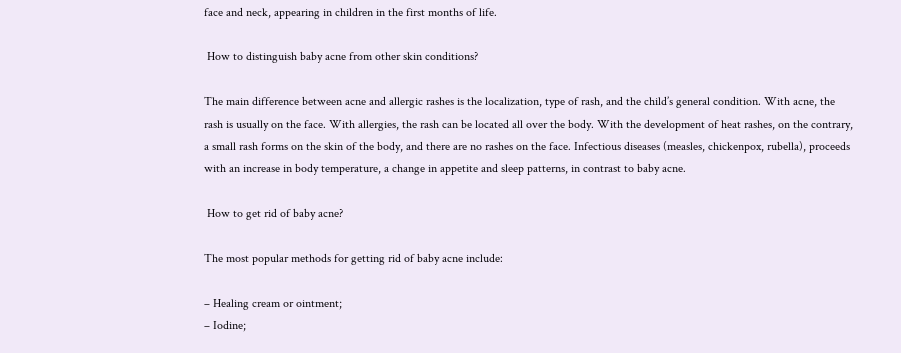face and neck, appearing in children in the first months of life.

 How to distinguish baby acne from other skin conditions?

The main difference between acne and allergic rashes is the localization, type of rash, and the child’s general condition. With acne, the rash is usually on the face. With allergies, the rash can be located all over the body. With the development of heat rashes, on the contrary, a small rash forms on the skin of the body, and there are no rashes on the face. Infectious diseases (measles, chickenpox, rubella), proceeds with an increase in body temperature, a change in appetite and sleep patterns, in contrast to baby acne.

 How to get rid of baby acne?

The most popular methods for getting rid of baby acne include:

– Healing cream or ointment;
– Iodine;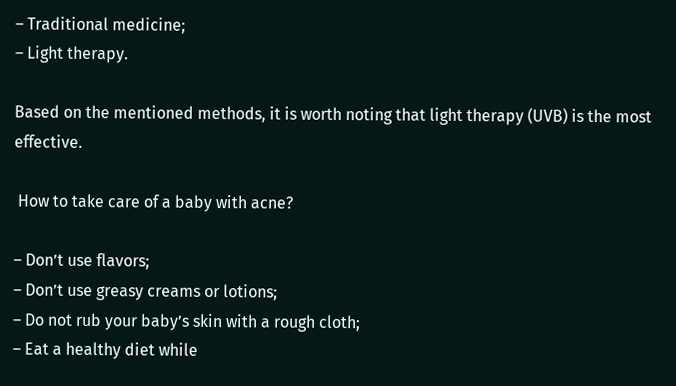– Traditional medicine;
– Light therapy.

Based on the mentioned methods, it is worth noting that light therapy (UVB) is the most effective.

 How to take care of a baby with acne?

– Don’t use flavors;
– Don’t use greasy creams or lotions;
– Do not rub your baby’s skin with a rough cloth;
– Eat a healthy diet while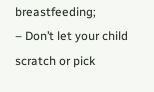breastfeeding;
– Don’t let your child scratch or pick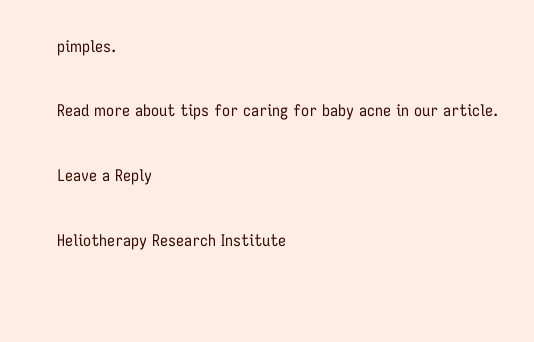pimples.

Read more about tips for caring for baby acne in our article.

Leave a Reply

Heliotherapy Research Institute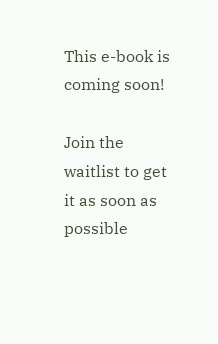This e-book is coming soon!

Join the waitlist to get it as soon as possible